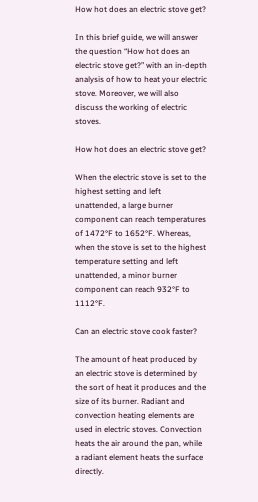How hot does an electric stove get?

In this brief guide, we will answer the question “How hot does an electric stove get?” with an in-depth analysis of how to heat your electric stove. Moreover, we will also discuss the working of electric stoves.

How hot does an electric stove get?

When the electric stove is set to the highest setting and left unattended, a large burner component can reach temperatures of 1472°F to 1652°F. Whereas, when the stove is set to the highest temperature setting and left unattended, a minor burner component can reach 932°F to 1112°F.

Can an electric stove cook faster?

The amount of heat produced by an electric stove is determined by the sort of heat it produces and the size of its burner. Radiant and convection heating elements are used in electric stoves. Convection heats the air around the pan, while a radiant element heats the surface directly.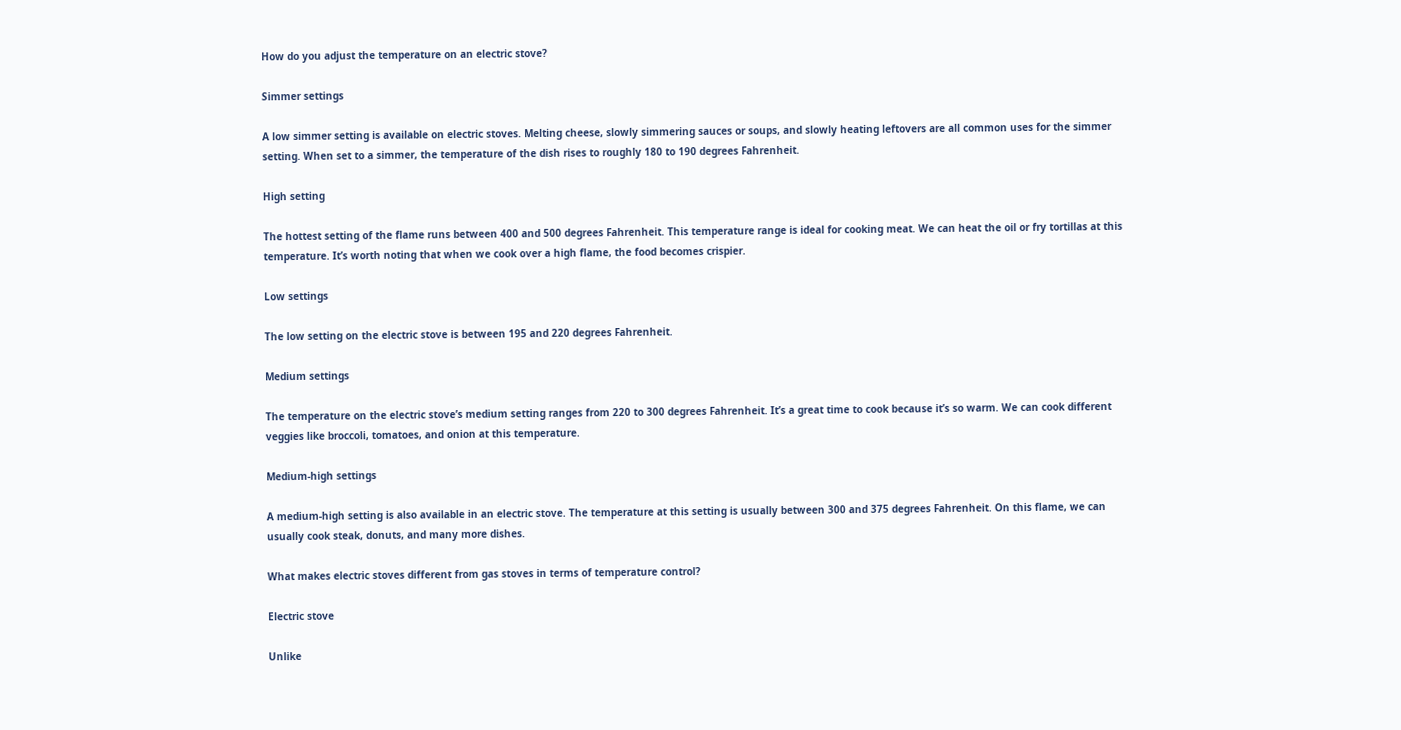How do you adjust the temperature on an electric stove?

Simmer settings

A low simmer setting is available on electric stoves. Melting cheese, slowly simmering sauces or soups, and slowly heating leftovers are all common uses for the simmer setting. When set to a simmer, the temperature of the dish rises to roughly 180 to 190 degrees Fahrenheit.

High setting

The hottest setting of the flame runs between 400 and 500 degrees Fahrenheit. This temperature range is ideal for cooking meat. We can heat the oil or fry tortillas at this temperature. It’s worth noting that when we cook over a high flame, the food becomes crispier.

Low settings

The low setting on the electric stove is between 195 and 220 degrees Fahrenheit.

Medium settings

The temperature on the electric stove’s medium setting ranges from 220 to 300 degrees Fahrenheit. It’s a great time to cook because it’s so warm. We can cook different veggies like broccoli, tomatoes, and onion at this temperature.

Medium-high settings

A medium-high setting is also available in an electric stove. The temperature at this setting is usually between 300 and 375 degrees Fahrenheit. On this flame, we can usually cook steak, donuts, and many more dishes.

What makes electric stoves different from gas stoves in terms of temperature control?

Electric stove

Unlike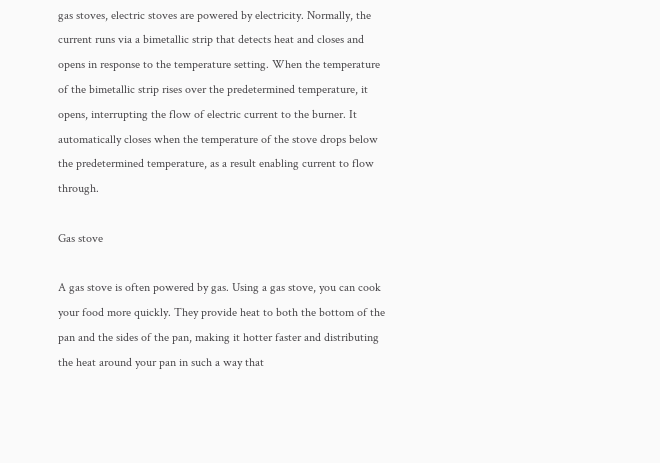gas stoves, electric stoves are powered by electricity. Normally, the current runs via a bimetallic strip that detects heat and closes and opens in response to the temperature setting. When the temperature of the bimetallic strip rises over the predetermined temperature, it opens, interrupting the flow of electric current to the burner. It automatically closes when the temperature of the stove drops below the predetermined temperature, as a result enabling current to flow through.

Gas stove

A gas stove is often powered by gas. Using a gas stove, you can cook your food more quickly. They provide heat to both the bottom of the pan and the sides of the pan, making it hotter faster and distributing the heat around your pan in such a way that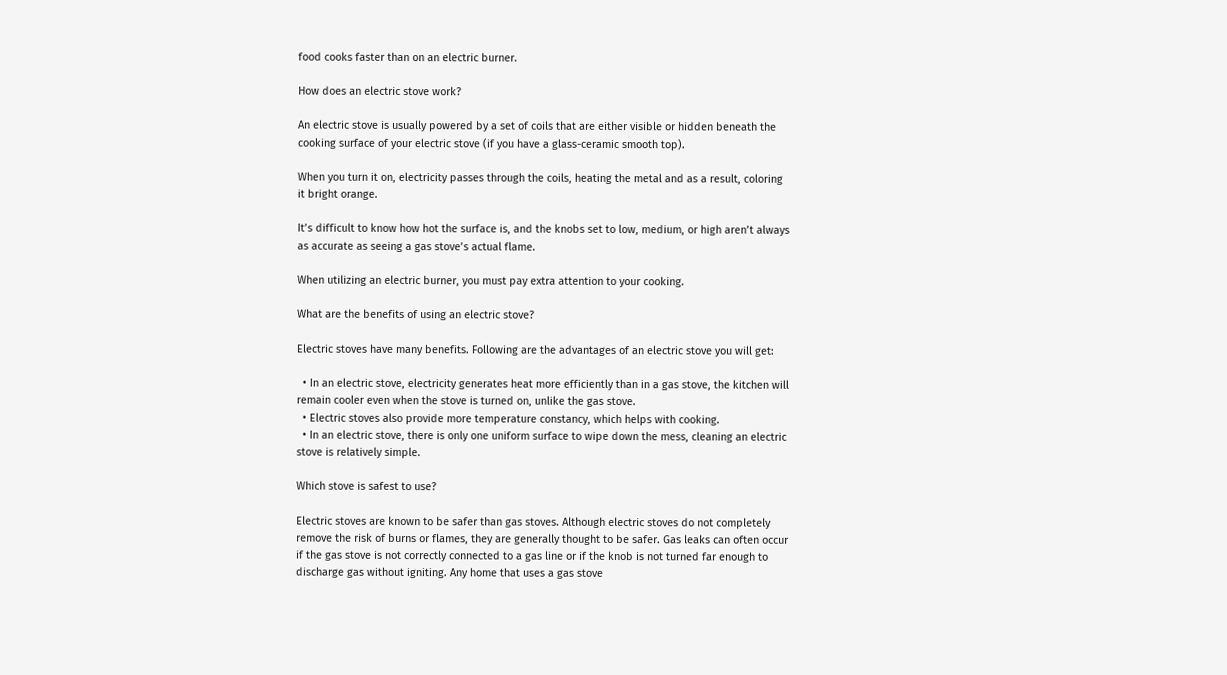food cooks faster than on an electric burner.

How does an electric stove work?

An electric stove is usually powered by a set of coils that are either visible or hidden beneath the cooking surface of your electric stove (if you have a glass-ceramic smooth top).

When you turn it on, electricity passes through the coils, heating the metal and as a result, coloring it bright orange.

It’s difficult to know how hot the surface is, and the knobs set to low, medium, or high aren’t always as accurate as seeing a gas stove’s actual flame.

When utilizing an electric burner, you must pay extra attention to your cooking.

What are the benefits of using an electric stove?

Electric stoves have many benefits. Following are the advantages of an electric stove you will get:

  • In an electric stove, electricity generates heat more efficiently than in a gas stove, the kitchen will remain cooler even when the stove is turned on, unlike the gas stove.
  • Electric stoves also provide more temperature constancy, which helps with cooking.
  • In an electric stove, there is only one uniform surface to wipe down the mess, cleaning an electric stove is relatively simple.

Which stove is safest to use?

Electric stoves are known to be safer than gas stoves. Although electric stoves do not completely remove the risk of burns or flames, they are generally thought to be safer. Gas leaks can often occur if the gas stove is not correctly connected to a gas line or if the knob is not turned far enough to discharge gas without igniting. Any home that uses a gas stove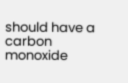should have a carbon monoxide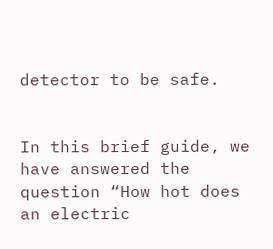detector to be safe.


In this brief guide, we have answered the question “How hot does an electric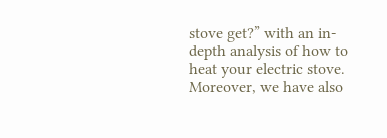stove get?” with an in-depth analysis of how to heat your electric stove. Moreover, we have also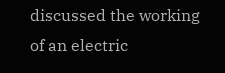discussed the working of an electric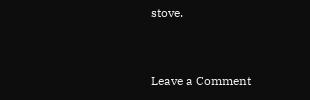stove.


Leave a Comment